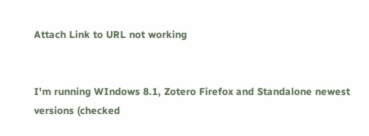Attach Link to URL not working


I'm running WIndows 8.1, Zotero Firefox and Standalone newest versions (checked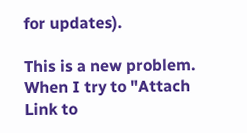for updates).

This is a new problem. When I try to "Attach Link to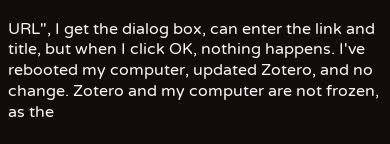URL", I get the dialog box, can enter the link and title, but when I click OK, nothing happens. I've rebooted my computer, updated Zotero, and no change. Zotero and my computer are not frozen, as the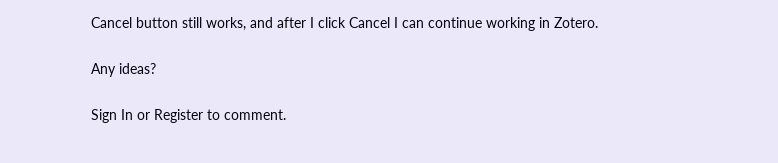Cancel button still works, and after I click Cancel I can continue working in Zotero.

Any ideas?

Sign In or Register to comment.